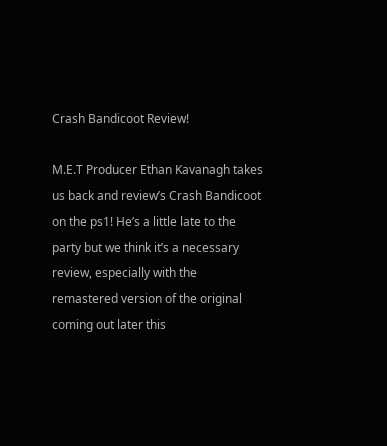Crash Bandicoot Review!

M.E.T Producer Ethan Kavanagh takes us back and review’s Crash Bandicoot on the ps1! He’s a little late to the party but we think it’s a necessary review, especially with the remastered version of the original coming out later this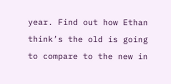year. Find out how Ethan think’s the old is going to compare to the new in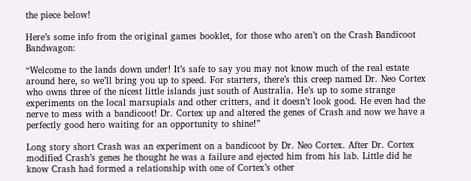the piece below!

Here’s some info from the original games booklet, for those who aren’t on the Crash Bandicoot Bandwagon:

“Welcome to the lands down under! It’s safe to say you may not know much of the real estate around here, so we’ll bring you up to speed. For starters, there’s this creep named Dr. Neo Cortex who owns three of the nicest little islands just south of Australia. He’s up to some strange experiments on the local marsupials and other critters, and it doesn’t look good. He even had the nerve to mess with a bandicoot! Dr. Cortex up and altered the genes of Crash and now we have a perfectly good hero waiting for an opportunity to shine!”

Long story short Crash was an experiment on a bandicoot by Dr. Neo Cortex. After Dr. Cortex modified Crash’s genes he thought he was a failure and ejected him from his lab. Little did he know Crash had formed a relationship with one of Cortex’s other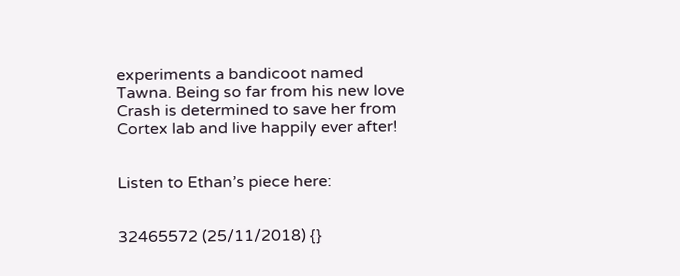experiments a bandicoot named Tawna. Being so far from his new love Crash is determined to save her from Cortex lab and live happily ever after!


Listen to Ethan’s piece here:


32465572 (25/11/2018) {}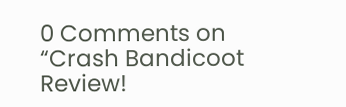0 Comments on “Crash Bandicoot Review!